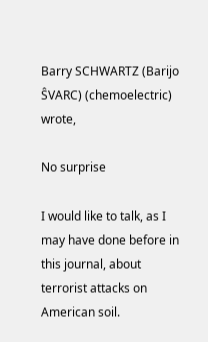Barry SCHWARTZ (Barijo ŜVARC) (chemoelectric) wrote,

No surprise

I would like to talk, as I may have done before in this journal, about
terrorist attacks on American soil.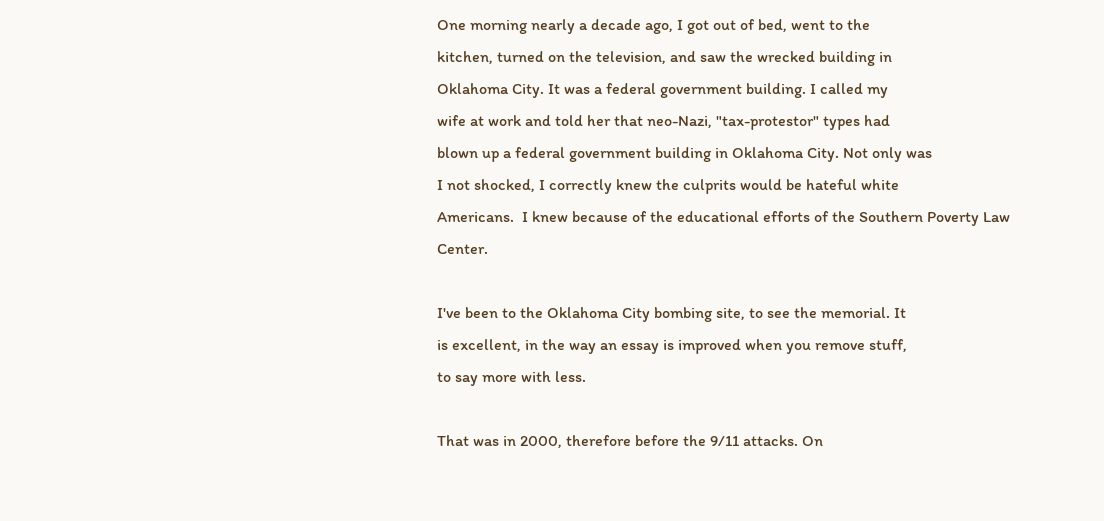One morning nearly a decade ago, I got out of bed, went to the
kitchen, turned on the television, and saw the wrecked building in
Oklahoma City. It was a federal government building. I called my
wife at work and told her that neo-Nazi, "tax-protestor" types had
blown up a federal government building in Oklahoma City. Not only was
I not shocked, I correctly knew the culprits would be hateful white
Americans.  I knew because of the educational efforts of the Southern Poverty Law Center.

I've been to the Oklahoma City bombing site, to see the memorial. It
is excellent, in the way an essay is improved when you remove stuff,
to say more with less.

That was in 2000, therefore before the 9/11 attacks. On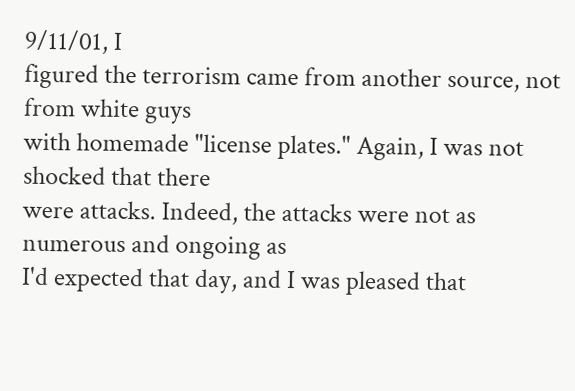9/11/01, I
figured the terrorism came from another source, not from white guys
with homemade "license plates." Again, I was not shocked that there
were attacks. Indeed, the attacks were not as numerous and ongoing as
I'd expected that day, and I was pleased that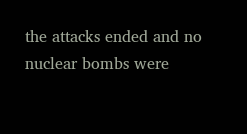the attacks ended and no
nuclear bombs were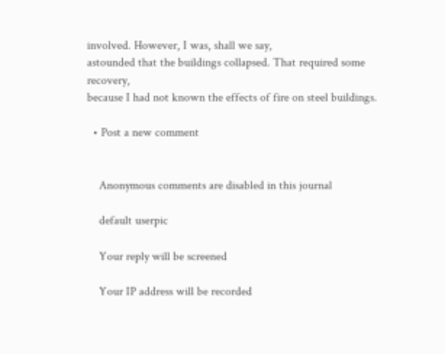involved. However, I was, shall we say,
astounded that the buildings collapsed. That required some recovery,
because I had not known the effects of fire on steel buildings.

  • Post a new comment


    Anonymous comments are disabled in this journal

    default userpic

    Your reply will be screened

    Your IP address will be recorded